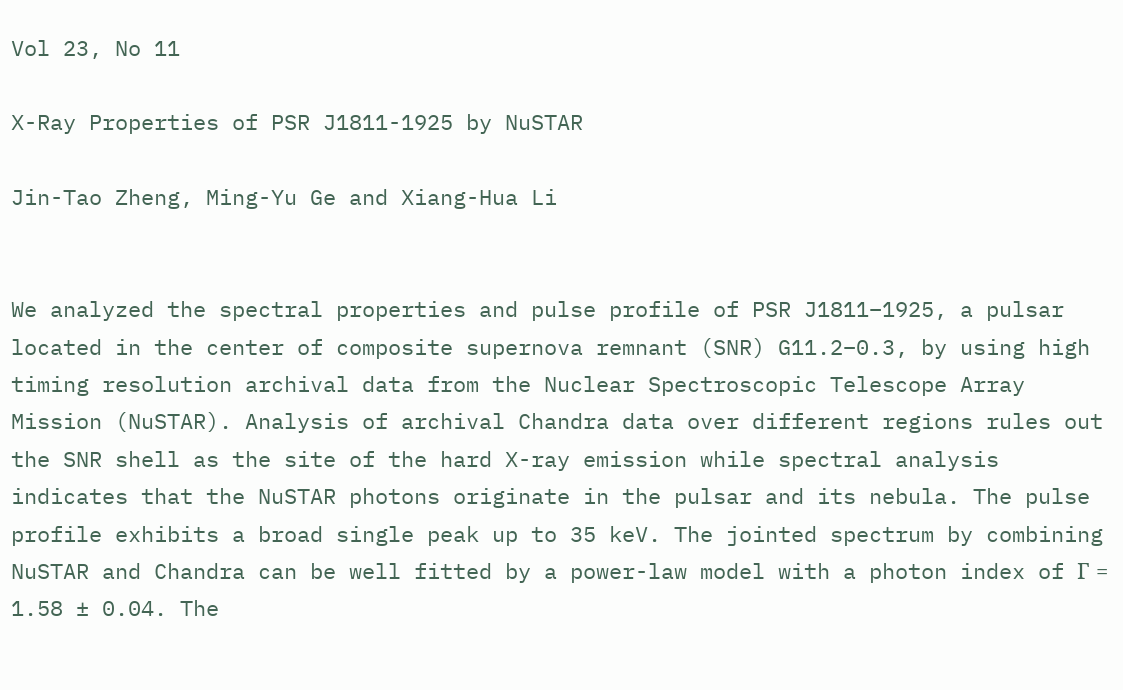Vol 23, No 11

X-Ray Properties of PSR J1811-1925 by NuSTAR

Jin-Tao Zheng, Ming-Yu Ge and Xiang-Hua Li


We analyzed the spectral properties and pulse profile of PSR J1811–1925, a pulsar located in the center of composite supernova remnant (SNR) G11.2–0.3, by using high timing resolution archival data from the Nuclear Spectroscopic Telescope Array Mission (NuSTAR). Analysis of archival Chandra data over different regions rules out the SNR shell as the site of the hard X-ray emission while spectral analysis indicates that the NuSTAR photons originate in the pulsar and its nebula. The pulse profile exhibits a broad single peak up to 35 keV. The jointed spectrum by combining NuSTAR and Chandra can be well fitted by a power-law model with a photon index of Γ = 1.58 ± 0.04. The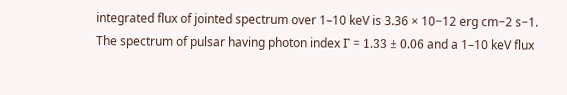integrated flux of jointed spectrum over 1–10 keV is 3.36 × 10−12 erg cm−2 s−1. The spectrum of pulsar having photon index Γ = 1.33 ± 0.06 and a 1–10 keV flux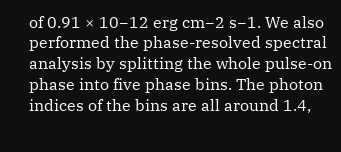of 0.91 × 10−12 erg cm−2 s−1. We also performed the phase-resolved spectral analysis by splitting the whole pulse-on phase into five phase bins. The photon indices of the bins are all around 1.4,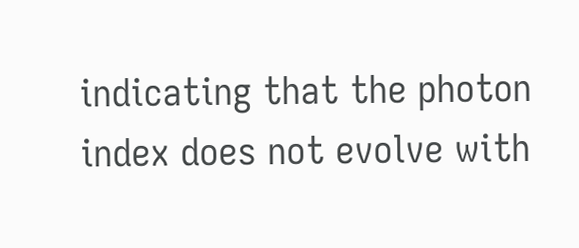indicating that the photon index does not evolve with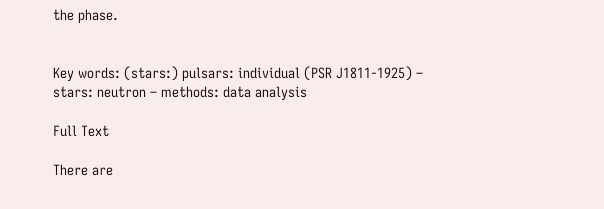the phase.


Key words: (stars:) pulsars: individual (PSR J1811-1925) – stars: neutron – methods: data analysis

Full Text

There are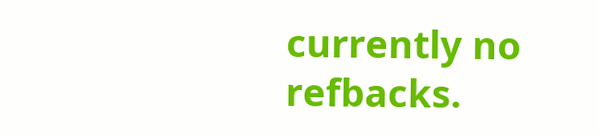currently no refbacks.